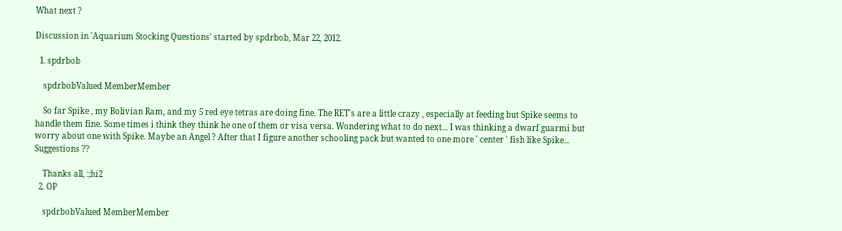What next ?

Discussion in 'Aquarium Stocking Questions' started by spdrbob, Mar 22, 2012.

  1. spdrbob

    spdrbobValued MemberMember

    So far Spike , my Bolivian Ram, and my 5 red eye tetras are doing fine. The RET's are a little crazy , especially at feeding but Spike seems to handle them fine. Some times i think they think he one of them or visa versa. Wondering what to do next... I was thinking a dwarf guarmi but worry about one with Spike. Maybe an Angel ? After that I figure another schooling pack but wanted to one more ' center ' fish like Spike... Suggestions ??

    Thanks all, :;hi2
  2. OP

    spdrbobValued MemberMember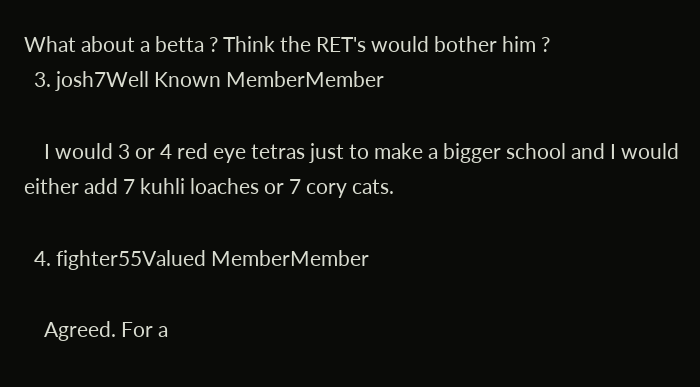What about a betta ? Think the RET's would bother him ?
  3. josh7Well Known MemberMember

    I would 3 or 4 red eye tetras just to make a bigger school and I would either add 7 kuhli loaches or 7 cory cats.

  4. fighter55Valued MemberMember

    Agreed. For a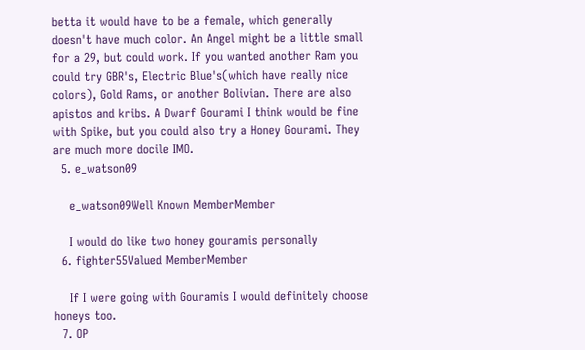betta it would have to be a female, which generally doesn't have much color. An Angel might be a little small for a 29, but could work. If you wanted another Ram you could try GBR's, Electric Blue's(which have really nice colors), Gold Rams, or another Bolivian. There are also apistos and kribs. A Dwarf Gourami I think would be fine with Spike, but you could also try a Honey Gourami. They are much more docile IMO.
  5. e_watson09

    e_watson09Well Known MemberMember

    I would do like two honey gouramis personally
  6. fighter55Valued MemberMember

    If I were going with Gouramis I would definitely choose honeys too.
  7. OP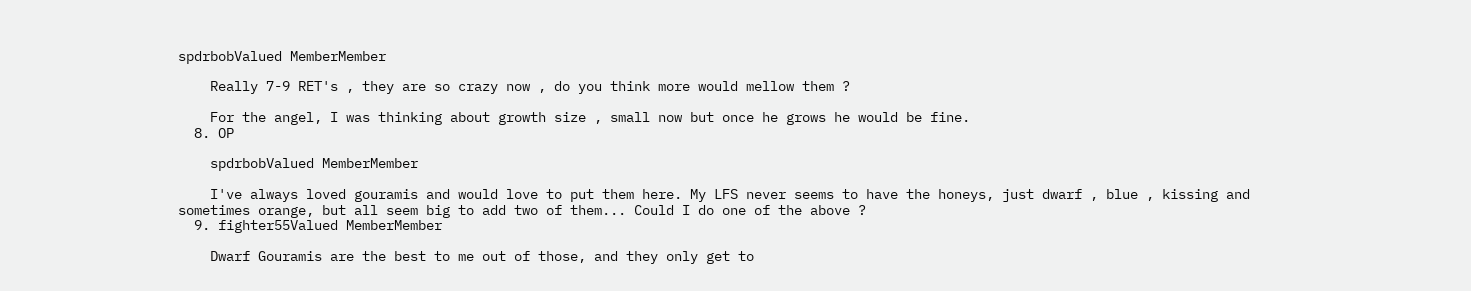spdrbobValued MemberMember

    Really 7-9 RET's , they are so crazy now , do you think more would mellow them ?

    For the angel, I was thinking about growth size , small now but once he grows he would be fine.
  8. OP

    spdrbobValued MemberMember

    I've always loved gouramis and would love to put them here. My LFS never seems to have the honeys, just dwarf , blue , kissing and sometimes orange, but all seem big to add two of them... Could I do one of the above ?
  9. fighter55Valued MemberMember

    Dwarf Gouramis are the best to me out of those, and they only get to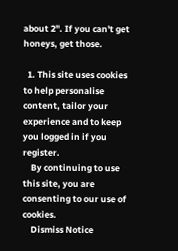about 2". If you can't get honeys, get those.

  1. This site uses cookies to help personalise content, tailor your experience and to keep you logged in if you register.
    By continuing to use this site, you are consenting to our use of cookies.
    Dismiss Notice